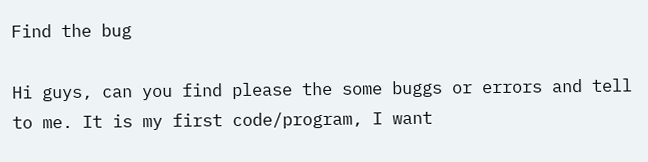Find the bug

Hi guys, can you find please the some buggs or errors and tell to me. It is my first code/program, I want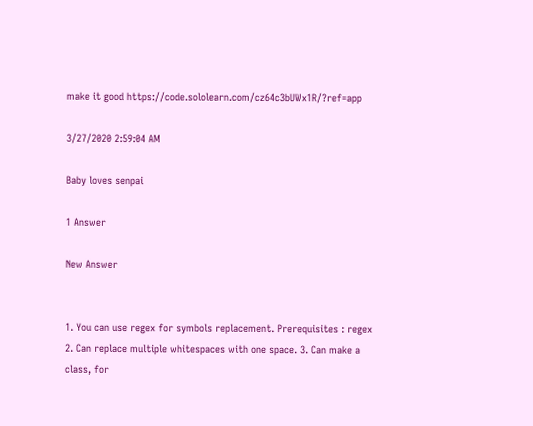make it good https://code.sololearn.com/cz64c3bUWx1R/?ref=app

3/27/2020 2:59:04 AM

Baby loves senpai

1 Answer

New Answer


1. You can use regex for symbols replacement. Prerequisites : regex 2. Can replace multiple whitespaces with one space. 3. Can make a class, for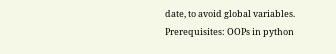date, to avoid global variables. Prerequisites: OOPs in python